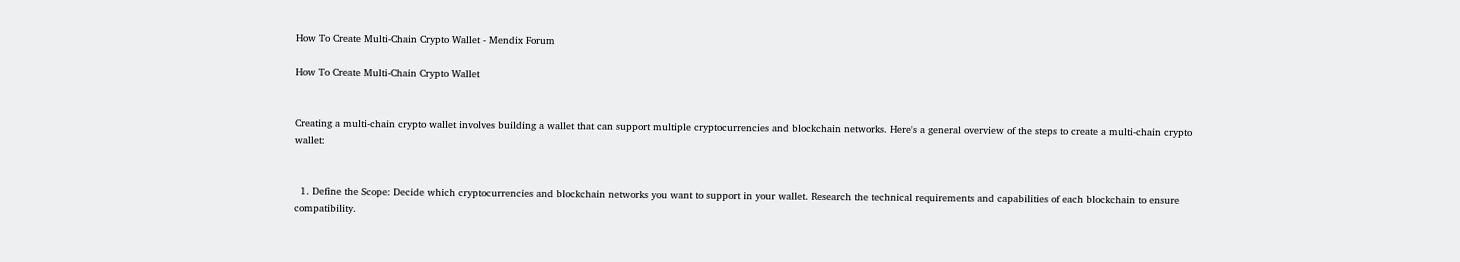How To Create Multi-Chain Crypto Wallet - Mendix Forum

How To Create Multi-Chain Crypto Wallet


Creating a multi-chain crypto wallet involves building a wallet that can support multiple cryptocurrencies and blockchain networks. Here's a general overview of the steps to create a multi-chain crypto wallet:


  1. Define the Scope: Decide which cryptocurrencies and blockchain networks you want to support in your wallet. Research the technical requirements and capabilities of each blockchain to ensure compatibility.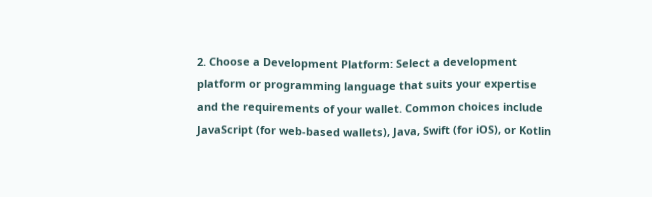2. Choose a Development Platform: Select a development platform or programming language that suits your expertise and the requirements of your wallet. Common choices include JavaScript (for web-based wallets), Java, Swift (for iOS), or Kotlin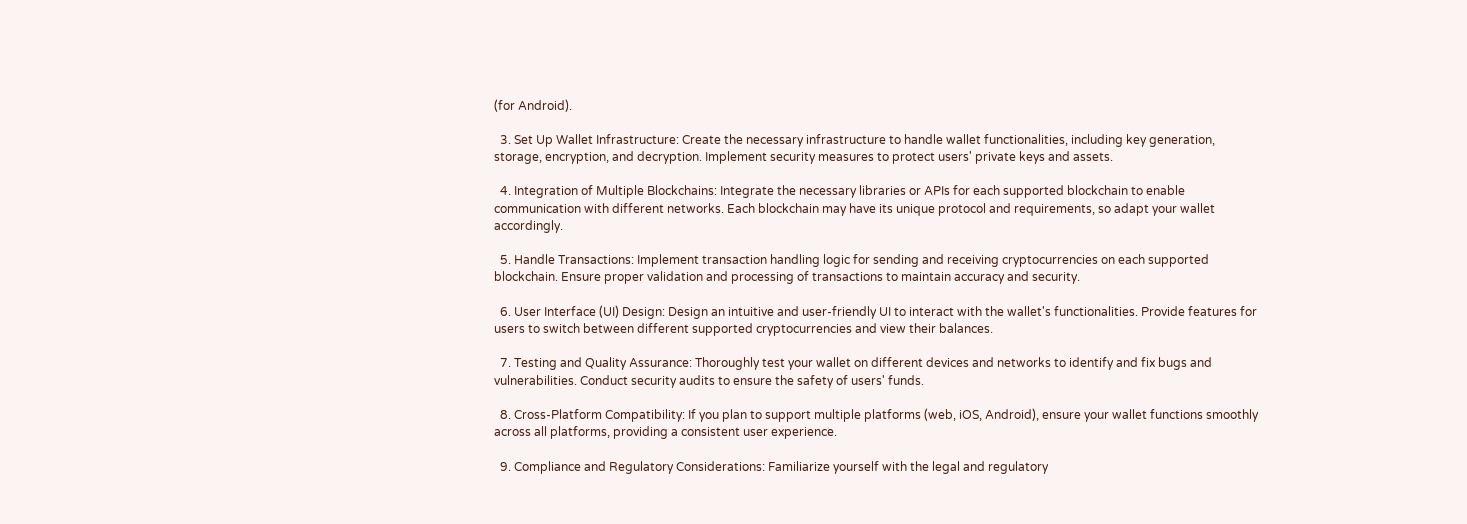(for Android).

  3. Set Up Wallet Infrastructure: Create the necessary infrastructure to handle wallet functionalities, including key generation, storage, encryption, and decryption. Implement security measures to protect users' private keys and assets.

  4. Integration of Multiple Blockchains: Integrate the necessary libraries or APIs for each supported blockchain to enable communication with different networks. Each blockchain may have its unique protocol and requirements, so adapt your wallet accordingly.

  5. Handle Transactions: Implement transaction handling logic for sending and receiving cryptocurrencies on each supported blockchain. Ensure proper validation and processing of transactions to maintain accuracy and security.

  6. User Interface (UI) Design: Design an intuitive and user-friendly UI to interact with the wallet's functionalities. Provide features for users to switch between different supported cryptocurrencies and view their balances.

  7. Testing and Quality Assurance: Thoroughly test your wallet on different devices and networks to identify and fix bugs and vulnerabilities. Conduct security audits to ensure the safety of users' funds.

  8. Cross-Platform Compatibility: If you plan to support multiple platforms (web, iOS, Android), ensure your wallet functions smoothly across all platforms, providing a consistent user experience.

  9. Compliance and Regulatory Considerations: Familiarize yourself with the legal and regulatory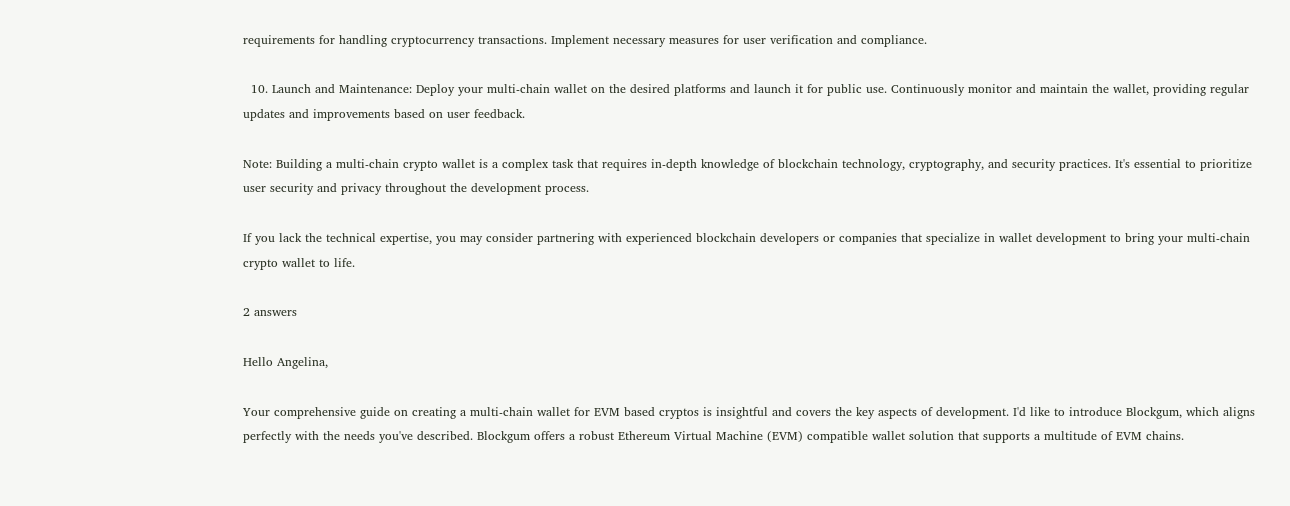requirements for handling cryptocurrency transactions. Implement necessary measures for user verification and compliance.

  10. Launch and Maintenance: Deploy your multi-chain wallet on the desired platforms and launch it for public use. Continuously monitor and maintain the wallet, providing regular updates and improvements based on user feedback.

Note: Building a multi-chain crypto wallet is a complex task that requires in-depth knowledge of blockchain technology, cryptography, and security practices. It's essential to prioritize user security and privacy throughout the development process.

If you lack the technical expertise, you may consider partnering with experienced blockchain developers or companies that specialize in wallet development to bring your multi-chain crypto wallet to life.

2 answers

Hello Angelina,

Your comprehensive guide on creating a multi-chain wallet for EVM based cryptos is insightful and covers the key aspects of development. I'd like to introduce Blockgum, which aligns perfectly with the needs you've described. Blockgum offers a robust Ethereum Virtual Machine (EVM) compatible wallet solution that supports a multitude of EVM chains.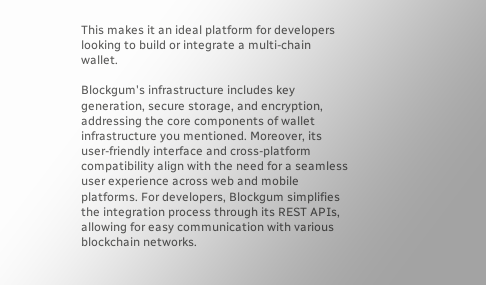This makes it an ideal platform for developers looking to build or integrate a multi-chain wallet.

Blockgum's infrastructure includes key generation, secure storage, and encryption, addressing the core components of wallet infrastructure you mentioned. Moreover, its user-friendly interface and cross-platform compatibility align with the need for a seamless user experience across web and mobile platforms. For developers, Blockgum simplifies the integration process through its REST APIs, allowing for easy communication with various blockchain networks.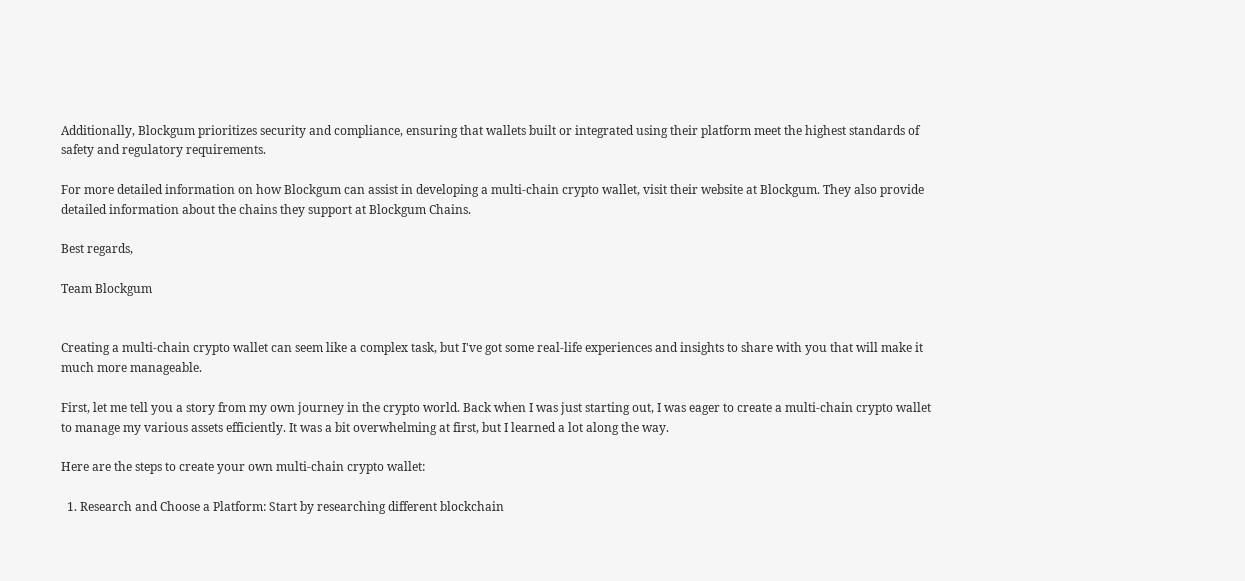Additionally, Blockgum prioritizes security and compliance, ensuring that wallets built or integrated using their platform meet the highest standards of safety and regulatory requirements.

For more detailed information on how Blockgum can assist in developing a multi-chain crypto wallet, visit their website at Blockgum. They also provide detailed information about the chains they support at Blockgum Chains.

Best regards,

Team Blockgum


Creating a multi-chain crypto wallet can seem like a complex task, but I've got some real-life experiences and insights to share with you that will make it much more manageable.

First, let me tell you a story from my own journey in the crypto world. Back when I was just starting out, I was eager to create a multi-chain crypto wallet to manage my various assets efficiently. It was a bit overwhelming at first, but I learned a lot along the way.

Here are the steps to create your own multi-chain crypto wallet:

  1. Research and Choose a Platform: Start by researching different blockchain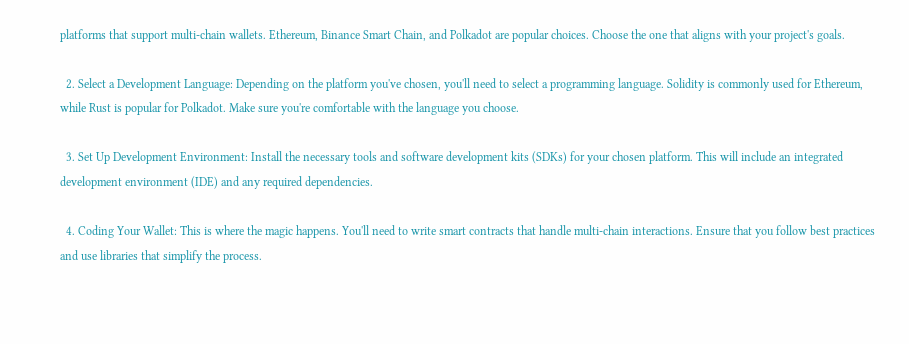platforms that support multi-chain wallets. Ethereum, Binance Smart Chain, and Polkadot are popular choices. Choose the one that aligns with your project's goals.

  2. Select a Development Language: Depending on the platform you've chosen, you'll need to select a programming language. Solidity is commonly used for Ethereum, while Rust is popular for Polkadot. Make sure you're comfortable with the language you choose.

  3. Set Up Development Environment: Install the necessary tools and software development kits (SDKs) for your chosen platform. This will include an integrated development environment (IDE) and any required dependencies.

  4. Coding Your Wallet: This is where the magic happens. You'll need to write smart contracts that handle multi-chain interactions. Ensure that you follow best practices and use libraries that simplify the process.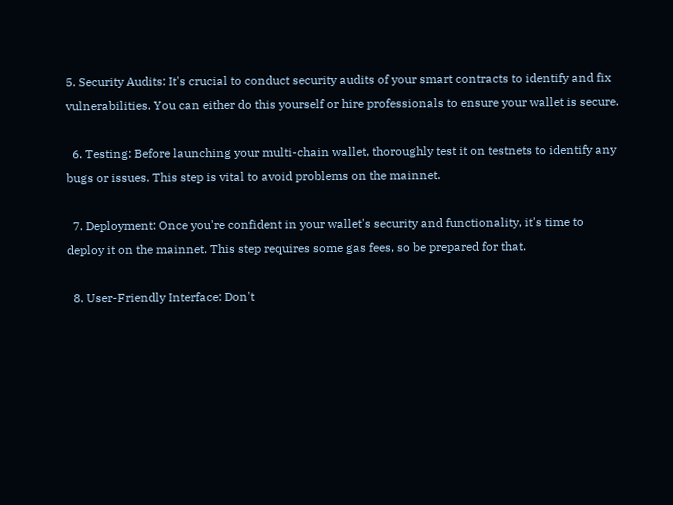5. Security Audits: It's crucial to conduct security audits of your smart contracts to identify and fix vulnerabilities. You can either do this yourself or hire professionals to ensure your wallet is secure.

  6. Testing: Before launching your multi-chain wallet, thoroughly test it on testnets to identify any bugs or issues. This step is vital to avoid problems on the mainnet.

  7. Deployment: Once you're confident in your wallet's security and functionality, it's time to deploy it on the mainnet. This step requires some gas fees, so be prepared for that.

  8. User-Friendly Interface: Don't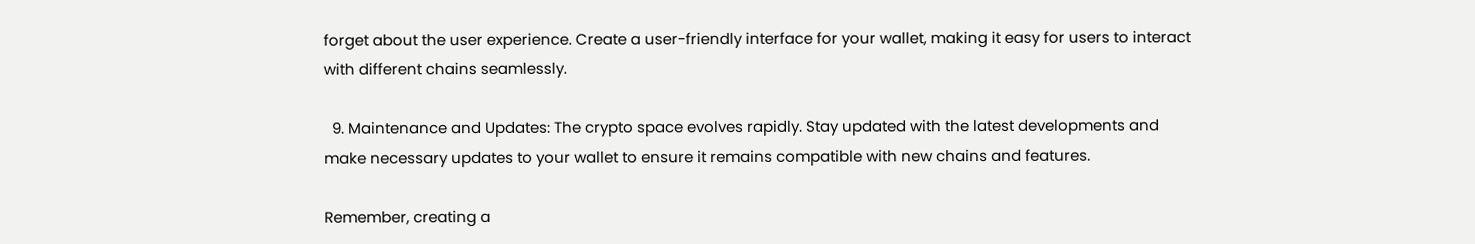forget about the user experience. Create a user-friendly interface for your wallet, making it easy for users to interact with different chains seamlessly.

  9. Maintenance and Updates: The crypto space evolves rapidly. Stay updated with the latest developments and make necessary updates to your wallet to ensure it remains compatible with new chains and features.

Remember, creating a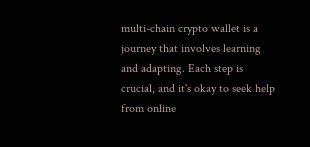multi-chain crypto wallet is a journey that involves learning and adapting. Each step is crucial, and it's okay to seek help from online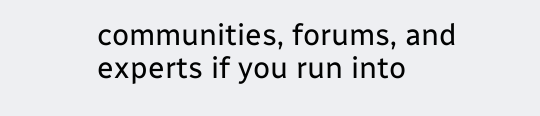communities, forums, and experts if you run into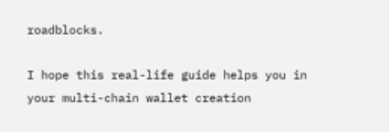roadblocks.

I hope this real-life guide helps you in your multi-chain wallet creation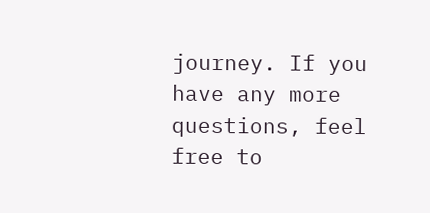journey. If you have any more questions, feel free to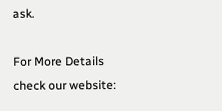ask.

For More Details
check our website: